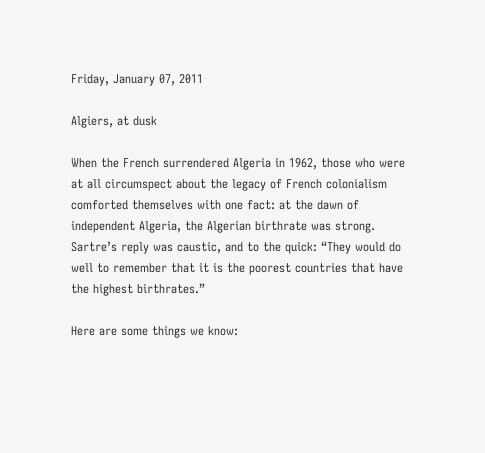Friday, January 07, 2011

Algiers, at dusk

When the French surrendered Algeria in 1962, those who were at all circumspect about the legacy of French colonialism comforted themselves with one fact: at the dawn of independent Algeria, the Algerian birthrate was strong. Sartre’s reply was caustic, and to the quick: “They would do well to remember that it is the poorest countries that have the highest birthrates.”

Here are some things we know: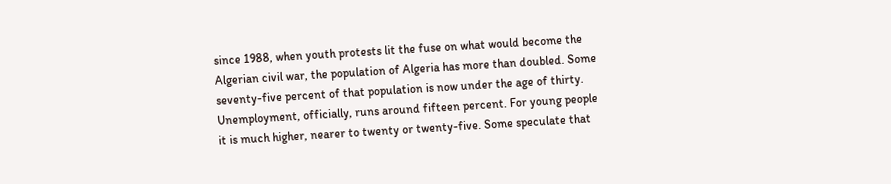since 1988, when youth protests lit the fuse on what would become the Algerian civil war, the population of Algeria has more than doubled. Some seventy-five percent of that population is now under the age of thirty. Unemployment, officially, runs around fifteen percent. For young people it is much higher, nearer to twenty or twenty-five. Some speculate that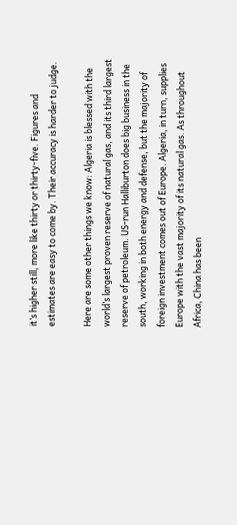it’s higher still, more like thirty or thirty-five. Figures and estimates are easy to come by. Their accuracy is harder to judge.

Here are some other things we know: Algeria is blessed with the world’s largest proven reserve of natural gas, and its third largest reserve of petroleum. US-run Halliburton does big business in the south, working in both energy and defense, but the majority of foreign investment comes out of Europe. Algeria, in turn, supplies Europe with the vast majority of its natural gas. As throughout Africa, China has been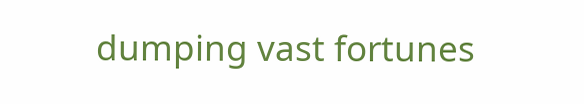dumping vast fortunes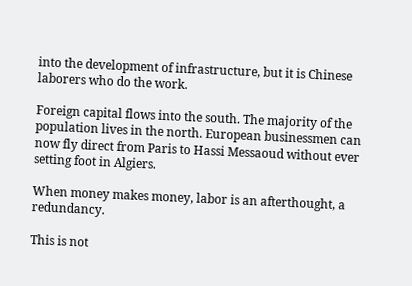into the development of infrastructure, but it is Chinese laborers who do the work.

Foreign capital flows into the south. The majority of the population lives in the north. European businessmen can now fly direct from Paris to Hassi Messaoud without ever setting foot in Algiers.

When money makes money, labor is an afterthought, a redundancy.

This is not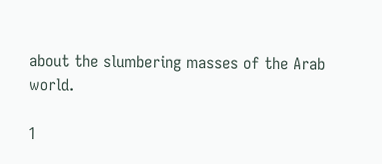about the slumbering masses of the Arab world.

1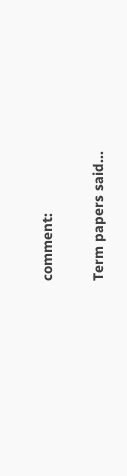comment:

Term papers said...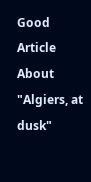Good Article About "Algiers, at dusk"